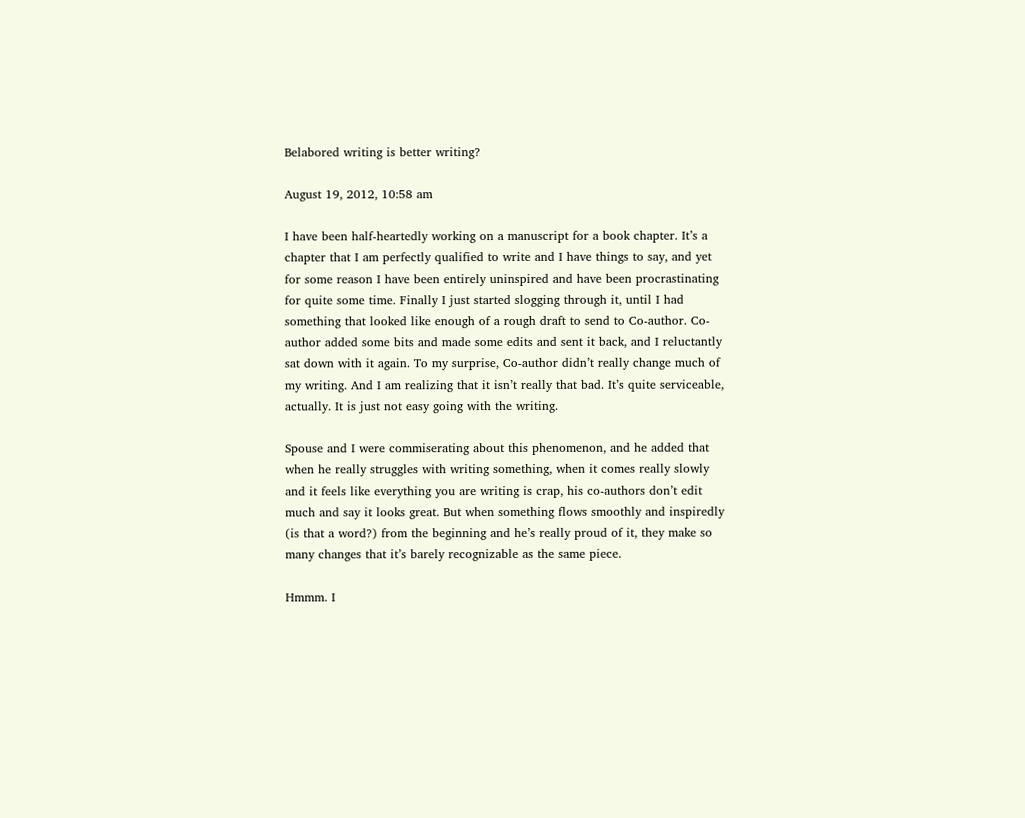Belabored writing is better writing?

August 19, 2012, 10:58 am

I have been half-heartedly working on a manuscript for a book chapter. It’s a chapter that I am perfectly qualified to write and I have things to say, and yet for some reason I have been entirely uninspired and have been procrastinating for quite some time. Finally I just started slogging through it, until I had something that looked like enough of a rough draft to send to Co-author. Co-author added some bits and made some edits and sent it back, and I reluctantly sat down with it again. To my surprise, Co-author didn’t really change much of my writing. And I am realizing that it isn’t really that bad. It’s quite serviceable, actually. It is just not easy going with the writing.

Spouse and I were commiserating about this phenomenon, and he added that when he really struggles with writing something, when it comes really slowly and it feels like everything you are writing is crap, his co-authors don’t edit much and say it looks great. But when something flows smoothly and inspiredly (is that a word?) from the beginning and he’s really proud of it, they make so many changes that it’s barely recognizable as the same piece.

Hmmm. I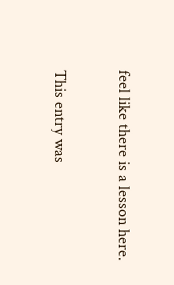feel like there is a lesson here.

This entry was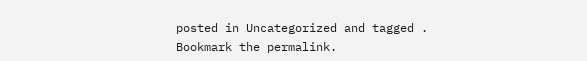posted in Uncategorized and tagged . Bookmark the permalink.